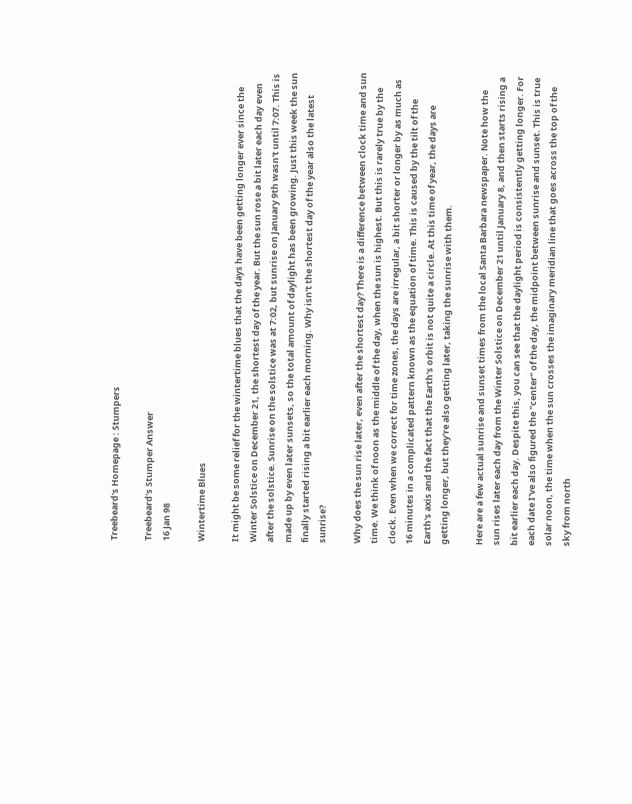Treebeard's Homepage : Stumpers

Treebeard's Stumper Answer
16 Jan 98

Wintertime Blues

It might be some relief for the wintertime blues that the days have been getting longer ever since the Winter Solstice on December 21, the shortest day of the year. But the sun rose a bit later each day even after the solstice. Sunrise on the solstice was at 7:02, but sunrise on January 9th wasn't until 7:07. This is made up by even later sunsets, so the total amount of daylight has been growing. Just this week the sun finally started rising a bit earlier each morning. Why isn't the shortest day of the year also the latest sunrise?

Why does the sun rise later, even after the shortest day? There is a difference between clock time and sun time. We think of noon as the middle of the day, when the sun is highest. But this is rarely true by the clock. Even when we correct for time zones, the days are irregular, a bit shorter or longer by as much as 16 minutes in a complicated pattern known as the equation of time. This is caused by the tilt of the Earth's axis and the fact that the Earth's orbit is not quite a circle. At this time of year, the days are getting longer, but they're also getting later, taking the sunrise with them.

Here are a few actual sunrise and sunset times from the local Santa Barbara newspaper. Note how the sun rises later each day from the Winter Solstice on December 21 until January 8, and then starts rising a bit earlier each day. Despite this, you can see that the daylight period is consistently getting longer. For each date I've also figured the "center" of the day, the midpoint between sunrise and sunset. This is true solar noon, the time when the sun crosses the imaginary meridian line that goes across the top of the sky from north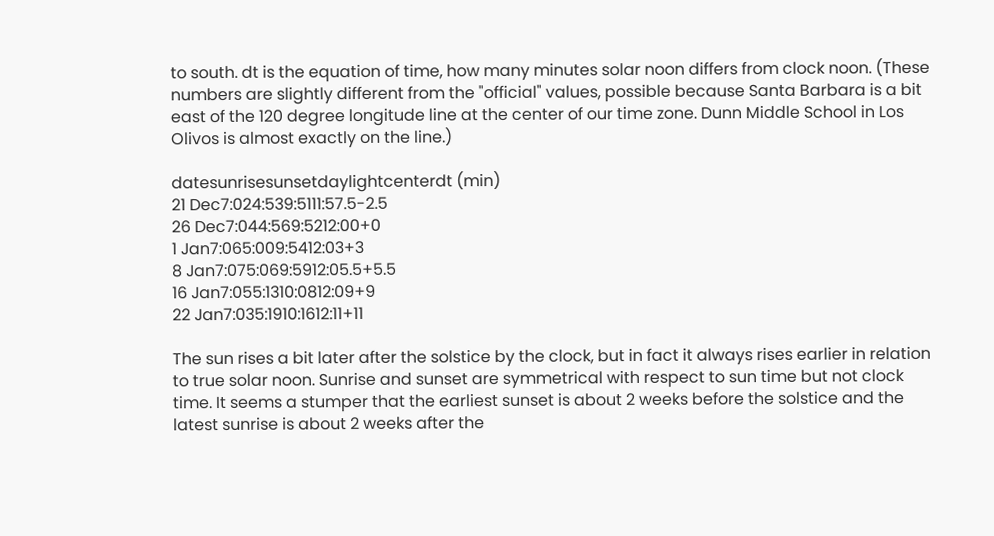to south. dt is the equation of time, how many minutes solar noon differs from clock noon. (These numbers are slightly different from the "official" values, possible because Santa Barbara is a bit east of the 120 degree longitude line at the center of our time zone. Dunn Middle School in Los Olivos is almost exactly on the line.)

datesunrisesunsetdaylightcenterdt (min)
21 Dec7:024:539:5111:57.5-2.5
26 Dec7:044:569:5212:00+0
1 Jan7:065:009:5412:03+3
8 Jan7:075:069:5912:05.5+5.5
16 Jan7:055:1310:0812:09+9
22 Jan7:035:1910:1612:11+11

The sun rises a bit later after the solstice by the clock, but in fact it always rises earlier in relation to true solar noon. Sunrise and sunset are symmetrical with respect to sun time but not clock time. It seems a stumper that the earliest sunset is about 2 weeks before the solstice and the latest sunrise is about 2 weeks after the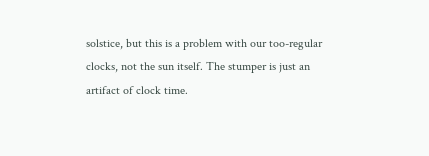solstice, but this is a problem with our too-regular clocks, not the sun itself. The stumper is just an artifact of clock time.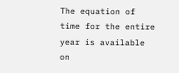The equation of time for the entire year is available on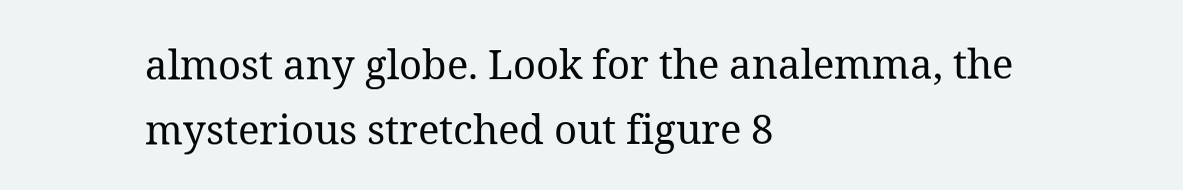almost any globe. Look for the analemma, the mysterious stretched out figure 8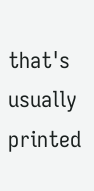that's usually printed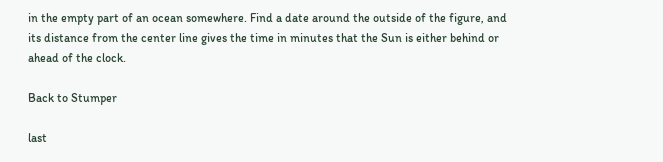in the empty part of an ocean somewhere. Find a date around the outside of the figure, and its distance from the center line gives the time in minutes that the Sun is either behind or ahead of the clock.

Back to Stumper

last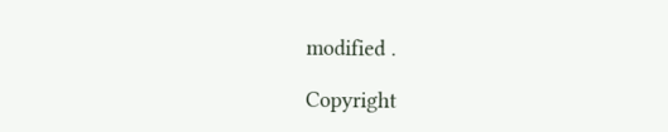modified .

Copyright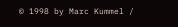© 1998 by Marc Kummel /